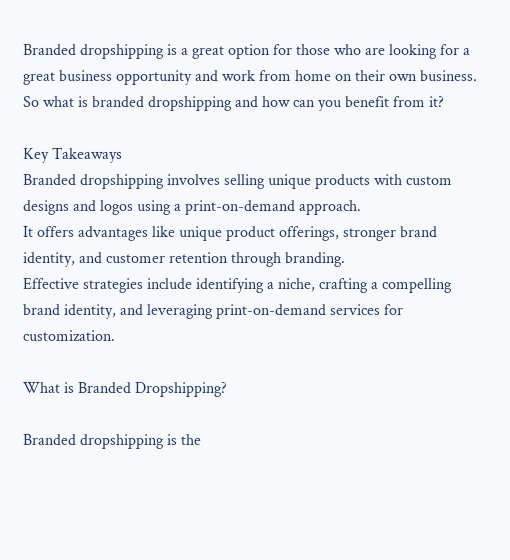Branded dropshipping is a great option for those who are looking for a great business opportunity and work from home on their own business. So what is branded dropshipping and how can you benefit from it?

Key Takeaways
Branded dropshipping involves selling unique products with custom designs and logos using a print-on-demand approach.
It offers advantages like unique product offerings, stronger brand identity, and customer retention through branding.
Effective strategies include identifying a niche, crafting a compelling brand identity, and leveraging print-on-demand services for customization.

What is Branded Dropshipping?

Branded dropshipping is the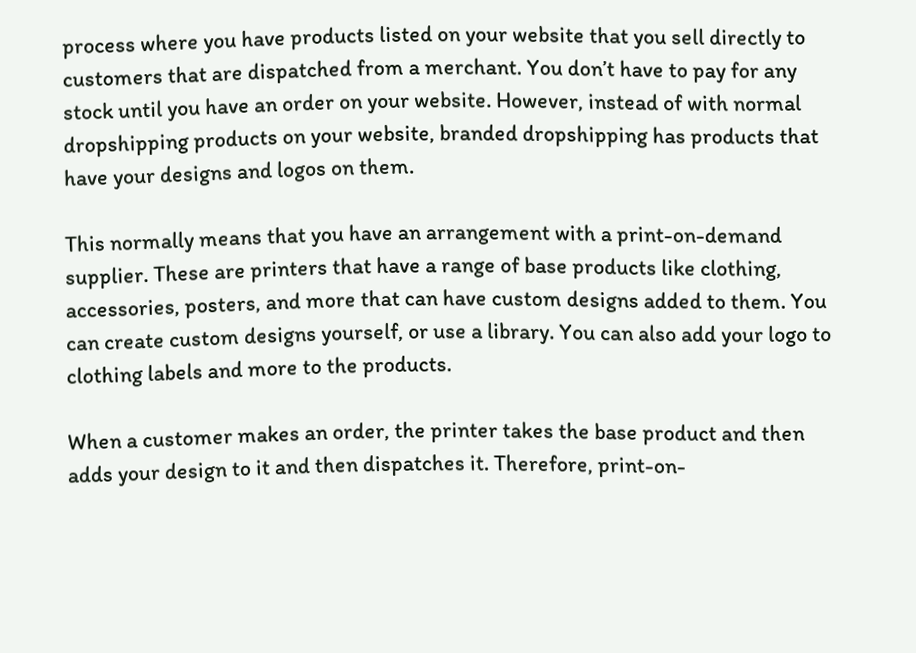process where you have products listed on your website that you sell directly to customers that are dispatched from a merchant. You don’t have to pay for any stock until you have an order on your website. However, instead of with normal dropshipping products on your website, branded dropshipping has products that have your designs and logos on them.

This normally means that you have an arrangement with a print-on-demand supplier. These are printers that have a range of base products like clothing, accessories, posters, and more that can have custom designs added to them. You can create custom designs yourself, or use a library. You can also add your logo to clothing labels and more to the products.

When a customer makes an order, the printer takes the base product and then adds your design to it and then dispatches it. Therefore, print-on-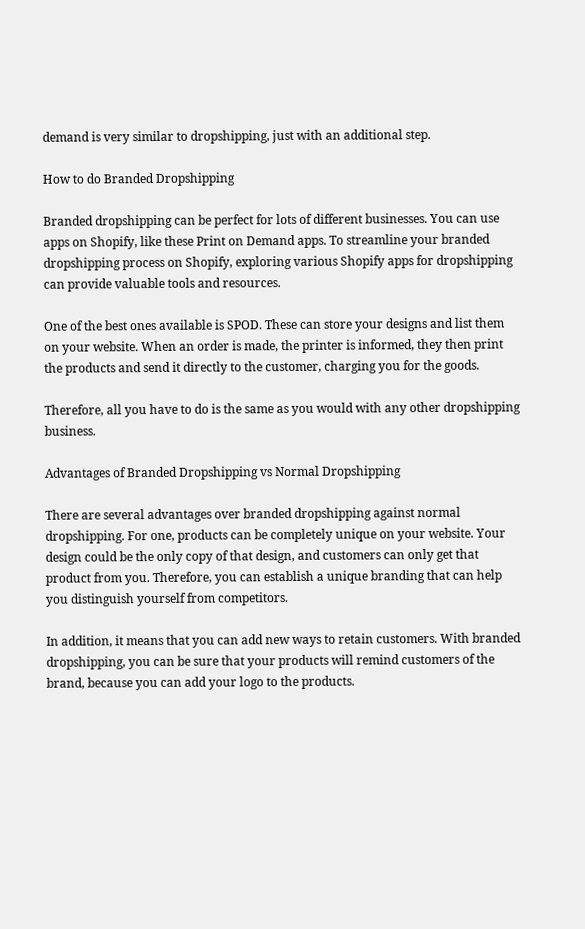demand is very similar to dropshipping, just with an additional step.

How to do Branded Dropshipping

Branded dropshipping can be perfect for lots of different businesses. You can use apps on Shopify, like these Print on Demand apps. To streamline your branded dropshipping process on Shopify, exploring various Shopify apps for dropshipping can provide valuable tools and resources.

One of the best ones available is SPOD. These can store your designs and list them on your website. When an order is made, the printer is informed, they then print the products and send it directly to the customer, charging you for the goods.

Therefore, all you have to do is the same as you would with any other dropshipping business.

Advantages of Branded Dropshipping vs Normal Dropshipping

There are several advantages over branded dropshipping against normal dropshipping. For one, products can be completely unique on your website. Your design could be the only copy of that design, and customers can only get that product from you. Therefore, you can establish a unique branding that can help you distinguish yourself from competitors.

In addition, it means that you can add new ways to retain customers. With branded dropshipping, you can be sure that your products will remind customers of the brand, because you can add your logo to the products.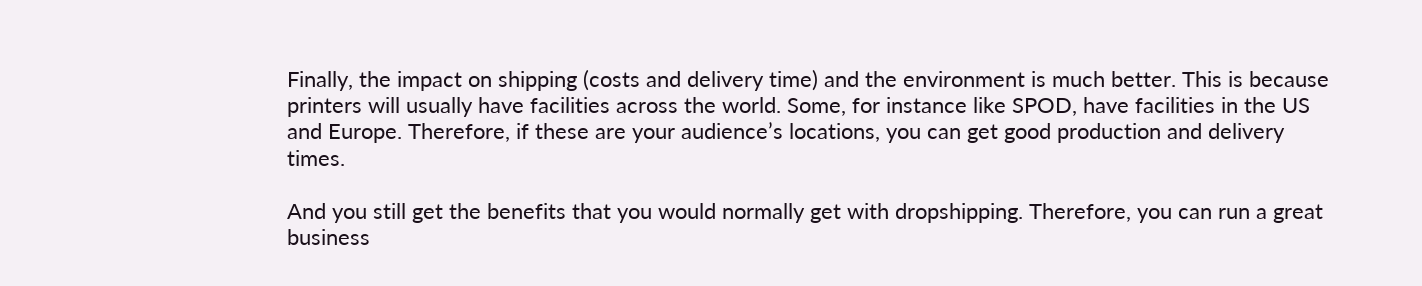Finally, the impact on shipping (costs and delivery time) and the environment is much better. This is because printers will usually have facilities across the world. Some, for instance like SPOD, have facilities in the US and Europe. Therefore, if these are your audience’s locations, you can get good production and delivery times.

And you still get the benefits that you would normally get with dropshipping. Therefore, you can run a great business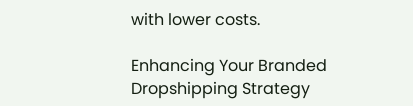with lower costs.

Enhancing Your Branded Dropshipping Strategy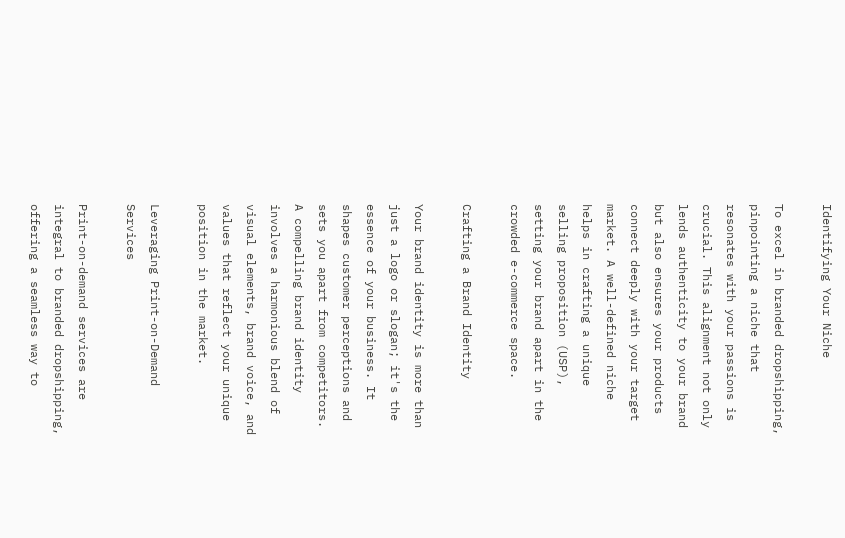Identifying Your Niche

To excel in branded dropshipping, pinpointing a niche that resonates with your passions is crucial. This alignment not only lends authenticity to your brand but also ensures your products connect deeply with your target market. A well-defined niche helps in crafting a unique selling proposition (USP), setting your brand apart in the crowded e-commerce space.

Crafting a Brand Identity

Your brand identity is more than just a logo or slogan; it's the essence of your business. It shapes customer perceptions and sets you apart from competitors. A compelling brand identity involves a harmonious blend of visual elements, brand voice, and values that reflect your unique position in the market.

Leveraging Print-on-Demand Services

Print-on-demand services are integral to branded dropshipping, offering a seamless way to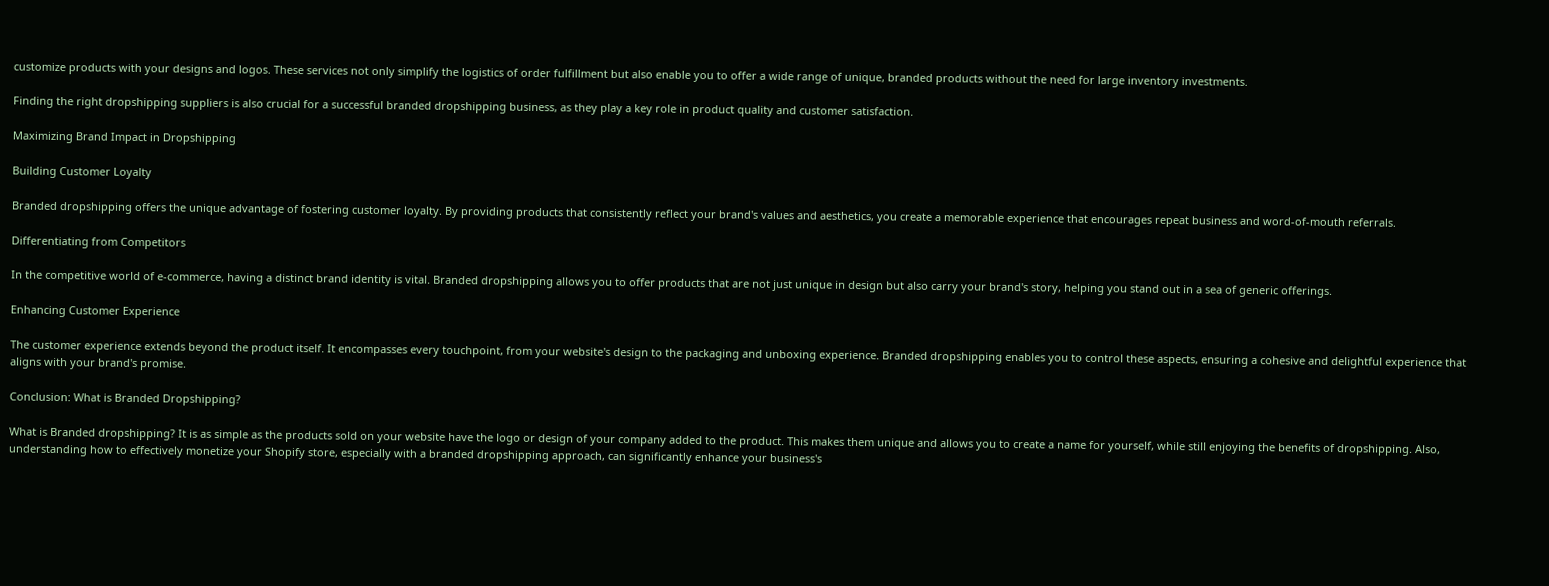customize products with your designs and logos. These services not only simplify the logistics of order fulfillment but also enable you to offer a wide range of unique, branded products without the need for large inventory investments.

Finding the right dropshipping suppliers is also crucial for a successful branded dropshipping business, as they play a key role in product quality and customer satisfaction.

Maximizing Brand Impact in Dropshipping

Building Customer Loyalty

Branded dropshipping offers the unique advantage of fostering customer loyalty. By providing products that consistently reflect your brand's values and aesthetics, you create a memorable experience that encourages repeat business and word-of-mouth referrals.

Differentiating from Competitors

In the competitive world of e-commerce, having a distinct brand identity is vital. Branded dropshipping allows you to offer products that are not just unique in design but also carry your brand's story, helping you stand out in a sea of generic offerings.

Enhancing Customer Experience

The customer experience extends beyond the product itself. It encompasses every touchpoint, from your website's design to the packaging and unboxing experience. Branded dropshipping enables you to control these aspects, ensuring a cohesive and delightful experience that aligns with your brand's promise.

Conclusion: What is Branded Dropshipping?

What is Branded dropshipping? It is as simple as the products sold on your website have the logo or design of your company added to the product. This makes them unique and allows you to create a name for yourself, while still enjoying the benefits of dropshipping. Also, understanding how to effectively monetize your Shopify store, especially with a branded dropshipping approach, can significantly enhance your business's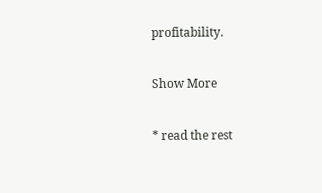profitability.

Show More

* read the rest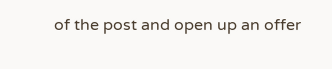of the post and open up an offer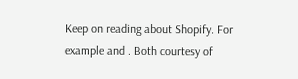Keep on reading about Shopify. For example and . Both courtesy of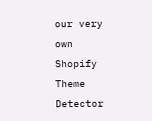our very own Shopify Theme Detector